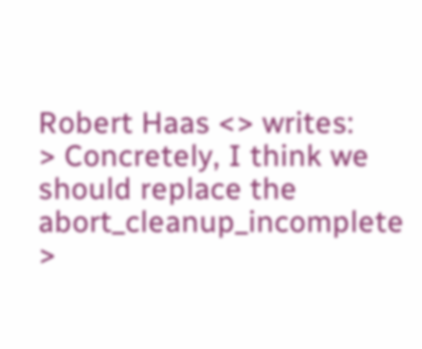Robert Haas <> writes:
> Concretely, I think we should replace the abort_cleanup_incomplete
>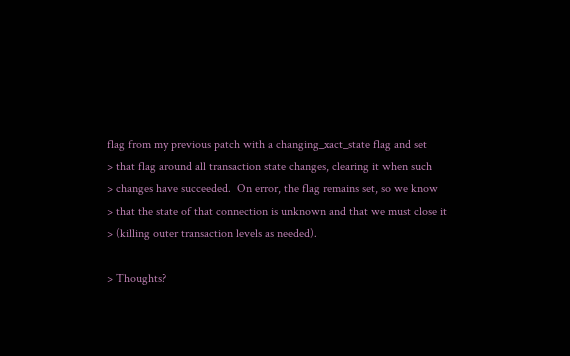flag from my previous patch with a changing_xact_state flag and set
> that flag around all transaction state changes, clearing it when such
> changes have succeeded.  On error, the flag remains set, so we know
> that the state of that connection is unknown and that we must close it
> (killing outer transaction levels as needed).

> Thoughts?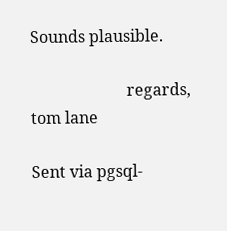Sounds plausible.

                        regards, tom lane

Sent via pgsql-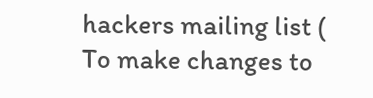hackers mailing list (
To make changes to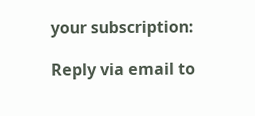your subscription:

Reply via email to